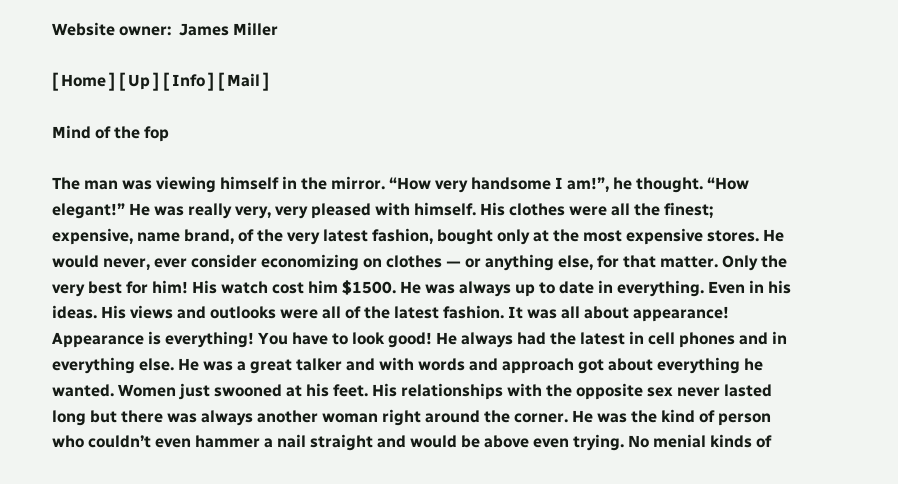Website owner:  James Miller

[ Home ] [ Up ] [ Info ] [ Mail ]

Mind of the fop

The man was viewing himself in the mirror. “How very handsome I am!”, he thought. “How elegant!” He was really very, very pleased with himself. His clothes were all the finest; expensive, name brand, of the very latest fashion, bought only at the most expensive stores. He would never, ever consider economizing on clothes — or anything else, for that matter. Only the very best for him! His watch cost him $1500. He was always up to date in everything. Even in his ideas. His views and outlooks were all of the latest fashion. It was all about appearance! Appearance is everything! You have to look good! He always had the latest in cell phones and in everything else. He was a great talker and with words and approach got about everything he wanted. Women just swooned at his feet. His relationships with the opposite sex never lasted long but there was always another woman right around the corner. He was the kind of person who couldn’t even hammer a nail straight and would be above even trying. No menial kinds of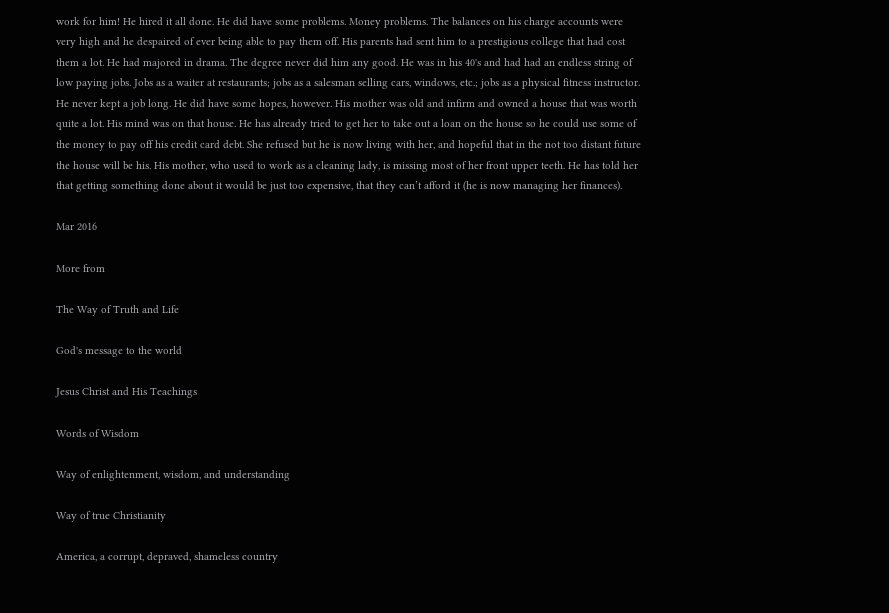work for him! He hired it all done. He did have some problems. Money problems. The balances on his charge accounts were very high and he despaired of ever being able to pay them off. His parents had sent him to a prestigious college that had cost them a lot. He had majored in drama. The degree never did him any good. He was in his 40's and had had an endless string of low paying jobs. Jobs as a waiter at restaurants; jobs as a salesman selling cars, windows, etc.; jobs as a physical fitness instructor. He never kept a job long. He did have some hopes, however. His mother was old and infirm and owned a house that was worth quite a lot. His mind was on that house. He has already tried to get her to take out a loan on the house so he could use some of the money to pay off his credit card debt. She refused but he is now living with her, and hopeful that in the not too distant future the house will be his. His mother, who used to work as a cleaning lady, is missing most of her front upper teeth. He has told her that getting something done about it would be just too expensive, that they can’t afford it (he is now managing her finances).

Mar 2016

More from

The Way of Truth and Life

God's message to the world

Jesus Christ and His Teachings

Words of Wisdom

Way of enlightenment, wisdom, and understanding

Way of true Christianity

America, a corrupt, depraved, shameless country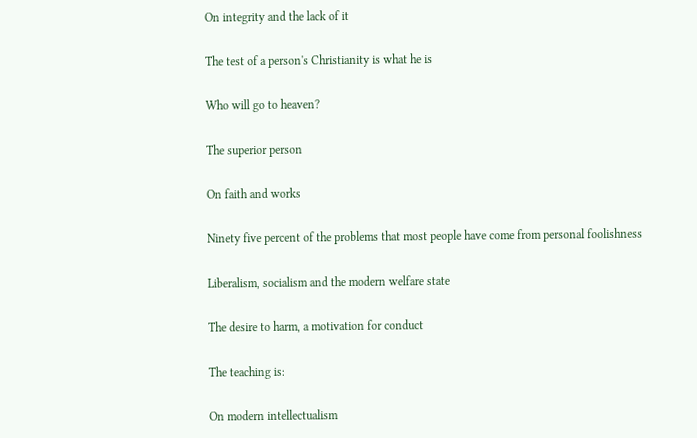On integrity and the lack of it

The test of a person's Christianity is what he is

Who will go to heaven?

The superior person

On faith and works

Ninety five percent of the problems that most people have come from personal foolishness

Liberalism, socialism and the modern welfare state

The desire to harm, a motivation for conduct

The teaching is:

On modern intellectualism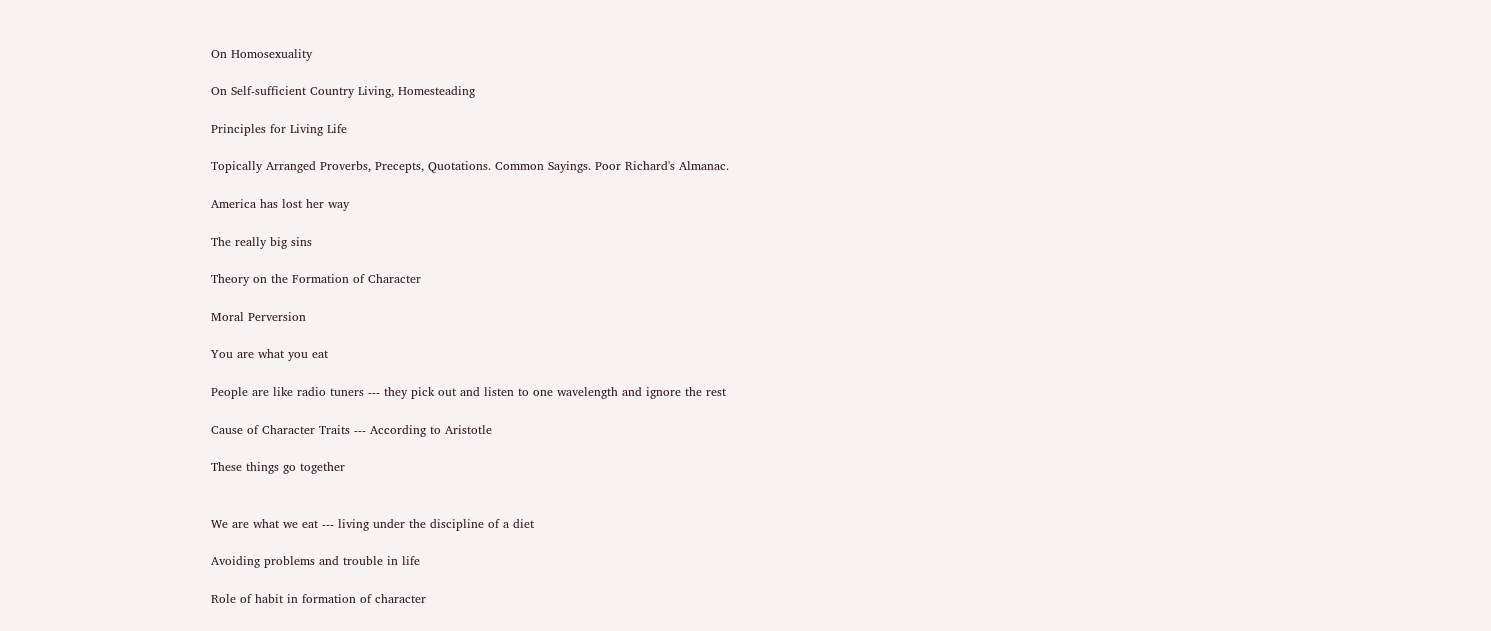On Homosexuality

On Self-sufficient Country Living, Homesteading

Principles for Living Life

Topically Arranged Proverbs, Precepts, Quotations. Common Sayings. Poor Richard's Almanac.

America has lost her way

The really big sins

Theory on the Formation of Character

Moral Perversion

You are what you eat

People are like radio tuners --- they pick out and listen to one wavelength and ignore the rest

Cause of Character Traits --- According to Aristotle

These things go together


We are what we eat --- living under the discipline of a diet

Avoiding problems and trouble in life

Role of habit in formation of character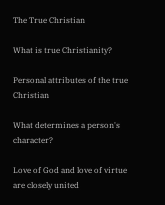The True Christian

What is true Christianity?

Personal attributes of the true Christian

What determines a person's character?

Love of God and love of virtue are closely united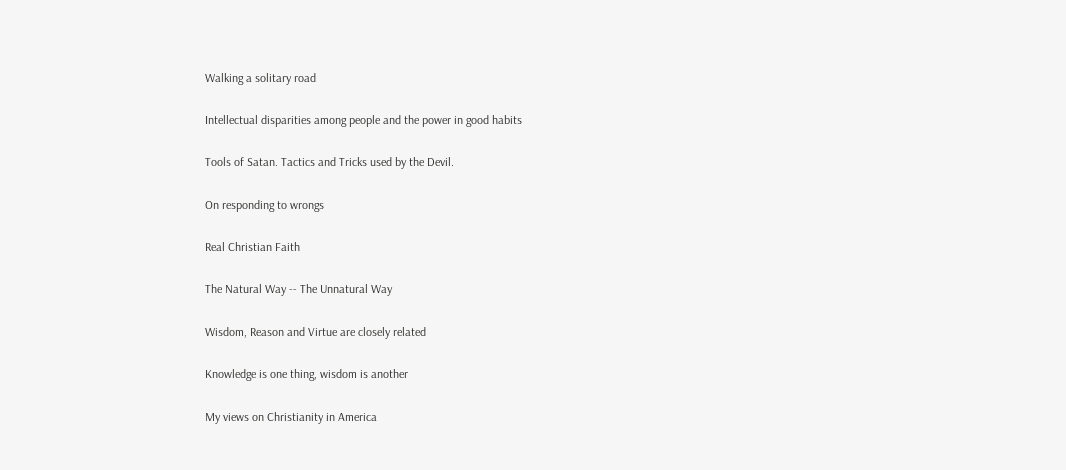Walking a solitary road

Intellectual disparities among people and the power in good habits

Tools of Satan. Tactics and Tricks used by the Devil.

On responding to wrongs

Real Christian Faith

The Natural Way -- The Unnatural Way

Wisdom, Reason and Virtue are closely related

Knowledge is one thing, wisdom is another

My views on Christianity in America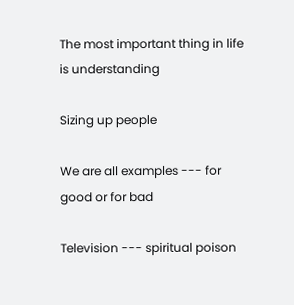The most important thing in life is understanding

Sizing up people

We are all examples --- for good or for bad

Television --- spiritual poison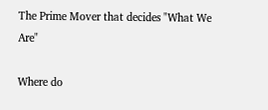The Prime Mover that decides "What We Are"

Where do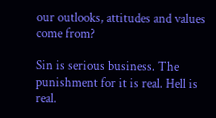our outlooks, attitudes and values come from?

Sin is serious business. The punishment for it is real. Hell is real.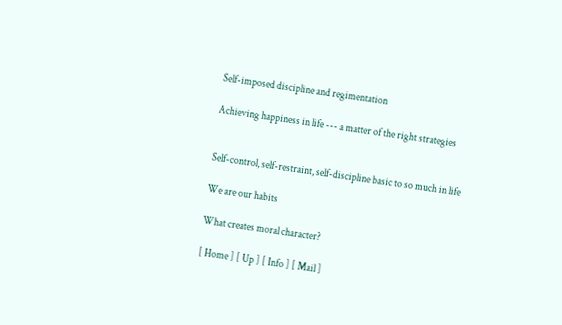Self-imposed discipline and regimentation

Achieving happiness in life --- a matter of the right strategies


Self-control, self-restraint, self-discipline basic to so much in life

We are our habits

What creates moral character?

[ Home ] [ Up ] [ Info ] [ Mail ]